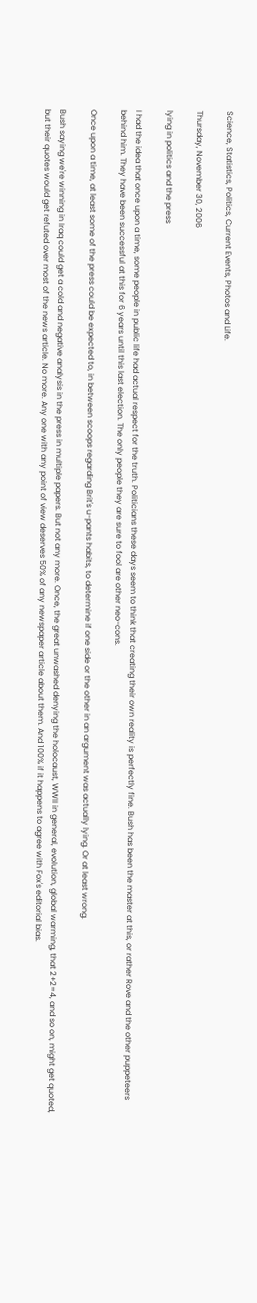Science, Statistics, Politics, Current Events, Photos and Life.

Thursday, November 30, 2006

lying in politics and the press

I had the idea that once upon a time, some people in public life had actual respect for the truth. Politicians these days seem to think that creating their own reality is perfectly fine. Bush has been the master at this, or rather Rove and the other puppeteers behind him. They have been successful at this for 6 years until this last election. The only people they are sure to fool are other neo-cons.

Once upon a time, at least some of the press could be expected to, in between scoops regarding Brit's u-pants habits, to determine if one side or the other in an argument was actually lying. Or at least wrong.

Bush saying we're winning in Iraq could get a cold and negative analysis in the press in multiple papers. But not any more. Once, the great unwashed denying the holocaust, WWII in general, evolution, global warming, that 2+2=4, and so on, might get quoted, but their quotes would get refuted over most of the news article. No more. Any one with any point of view deserves 50% of any newspaper article about them. And 100% if it happens to agree with Fox's editorial bias.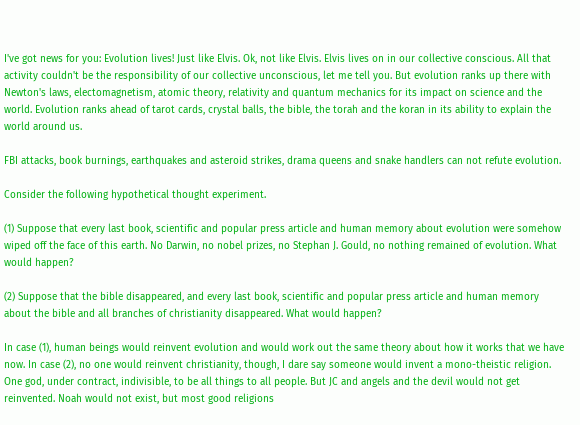I've got news for you: Evolution lives! Just like Elvis. Ok, not like Elvis. Elvis lives on in our collective conscious. All that activity couldn't be the responsibility of our collective unconscious, let me tell you. But evolution ranks up there with Newton's laws, electomagnetism, atomic theory, relativity and quantum mechanics for its impact on science and the world. Evolution ranks ahead of tarot cards, crystal balls, the bible, the torah and the koran in its ability to explain the world around us.

FBI attacks, book burnings, earthquakes and asteroid strikes, drama queens and snake handlers can not refute evolution.

Consider the following hypothetical thought experiment.

(1) Suppose that every last book, scientific and popular press article and human memory about evolution were somehow wiped off the face of this earth. No Darwin, no nobel prizes, no Stephan J. Gould, no nothing remained of evolution. What would happen?

(2) Suppose that the bible disappeared, and every last book, scientific and popular press article and human memory about the bible and all branches of christianity disappeared. What would happen?

In case (1), human beings would reinvent evolution and would work out the same theory about how it works that we have now. In case (2), no one would reinvent christianity, though, I dare say someone would invent a mono-theistic religion. One god, under contract, indivisible, to be all things to all people. But JC and angels and the devil would not get reinvented. Noah would not exist, but most good religions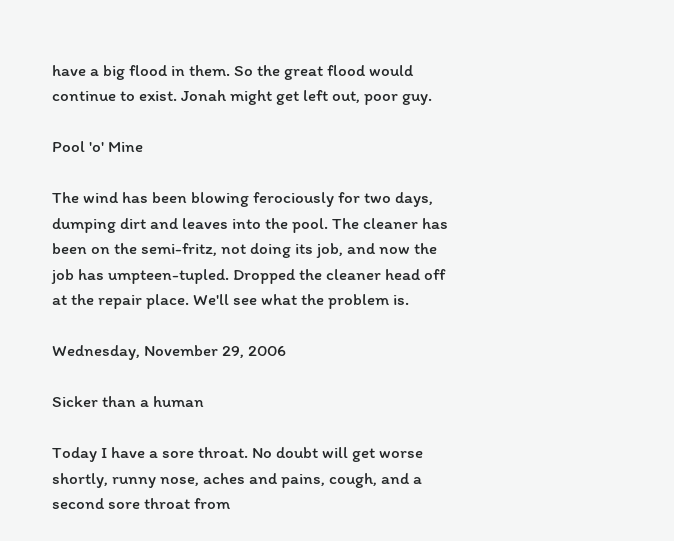have a big flood in them. So the great flood would continue to exist. Jonah might get left out, poor guy.

Pool 'o' Mine

The wind has been blowing ferociously for two days, dumping dirt and leaves into the pool. The cleaner has been on the semi-fritz, not doing its job, and now the job has umpteen-tupled. Dropped the cleaner head off at the repair place. We'll see what the problem is.

Wednesday, November 29, 2006

Sicker than a human

Today I have a sore throat. No doubt will get worse shortly, runny nose, aches and pains, cough, and a second sore throat from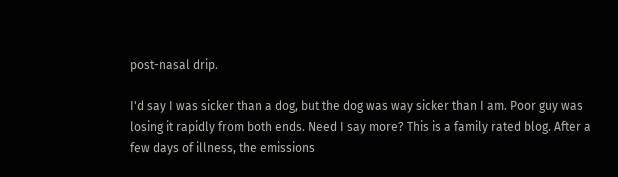post-nasal drip.

I'd say I was sicker than a dog, but the dog was way sicker than I am. Poor guy was losing it rapidly from both ends. Need I say more? This is a family rated blog. After a few days of illness, the emissions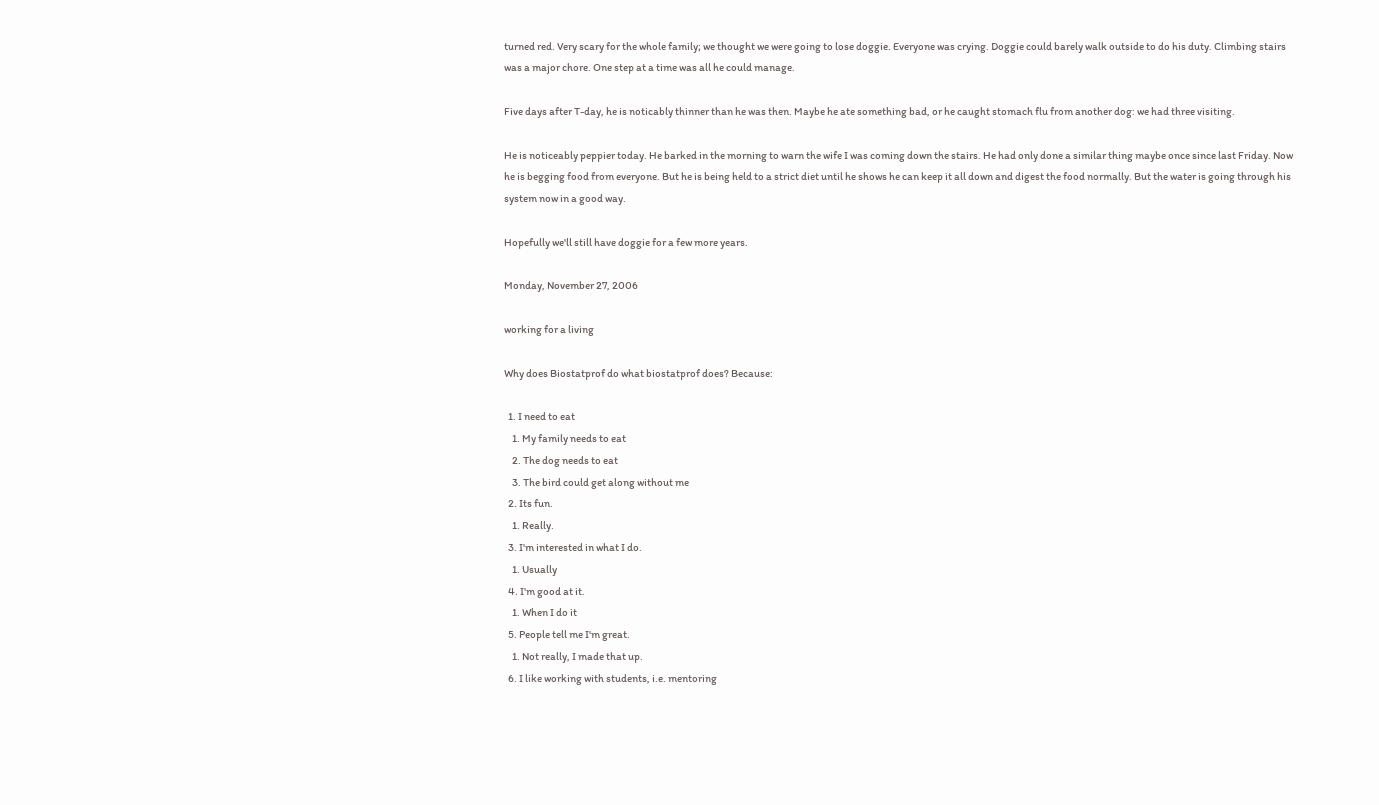turned red. Very scary for the whole family; we thought we were going to lose doggie. Everyone was crying. Doggie could barely walk outside to do his duty. Climbing stairs was a major chore. One step at a time was all he could manage.

Five days after T-day, he is noticably thinner than he was then. Maybe he ate something bad, or he caught stomach flu from another dog: we had three visiting.

He is noticeably peppier today. He barked in the morning to warn the wife I was coming down the stairs. He had only done a similar thing maybe once since last Friday. Now he is begging food from everyone. But he is being held to a strict diet until he shows he can keep it all down and digest the food normally. But the water is going through his system now in a good way.

Hopefully we'll still have doggie for a few more years.

Monday, November 27, 2006

working for a living

Why does Biostatprof do what biostatprof does? Because:

  1. I need to eat
    1. My family needs to eat
    2. The dog needs to eat
    3. The bird could get along without me
  2. Its fun.
    1. Really.
  3. I'm interested in what I do.
    1. Usually
  4. I'm good at it.
    1. When I do it
  5. People tell me I'm great.
    1. Not really, I made that up.
  6. I like working with students, i.e. mentoring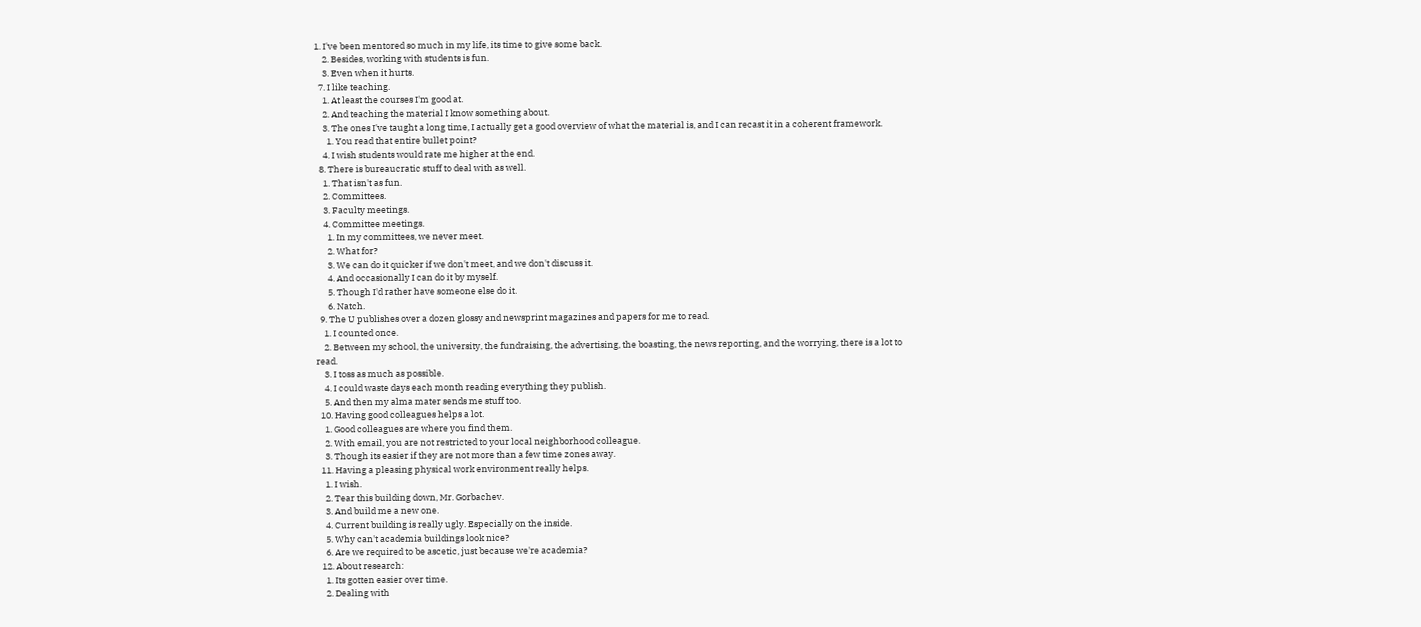1. I've been mentored so much in my life, its time to give some back.
    2. Besides, working with students is fun.
    3. Even when it hurts.
  7. I like teaching.
    1. At least the courses I'm good at.
    2. And teaching the material I know something about.
    3. The ones I've taught a long time, I actually get a good overview of what the material is, and I can recast it in a coherent framework.
      1. You read that entire bullet point?
    4. I wish students would rate me higher at the end.
  8. There is bureaucratic stuff to deal with as well.
    1. That isn't as fun.
    2. Committees.
    3. Faculty meetings.
    4. Committee meetings.
      1. In my committees, we never meet.
      2. What for?
      3. We can do it quicker if we don't meet, and we don't discuss it.
      4. And occasionally I can do it by myself.
      5. Though I'd rather have someone else do it.
      6. Natch.
  9. The U publishes over a dozen glossy and newsprint magazines and papers for me to read.
    1. I counted once.
    2. Between my school, the university, the fundraising, the advertising, the boasting, the news reporting, and the worrying, there is a lot to read.
    3. I toss as much as possible.
    4. I could waste days each month reading everything they publish.
    5. And then my alma mater sends me stuff too.
  10. Having good colleagues helps a lot.
    1. Good colleagues are where you find them.
    2. With email, you are not restricted to your local neighborhood colleague.
    3. Though its easier if they are not more than a few time zones away.
  11. Having a pleasing physical work environment really helps.
    1. I wish.
    2. Tear this building down, Mr. Gorbachev.
    3. And build me a new one.
    4. Current building is really ugly. Especially on the inside.
    5. Why can't academia buildings look nice?
    6. Are we required to be ascetic, just because we're academia?
  12. About research:
    1. Its gotten easier over time.
    2. Dealing with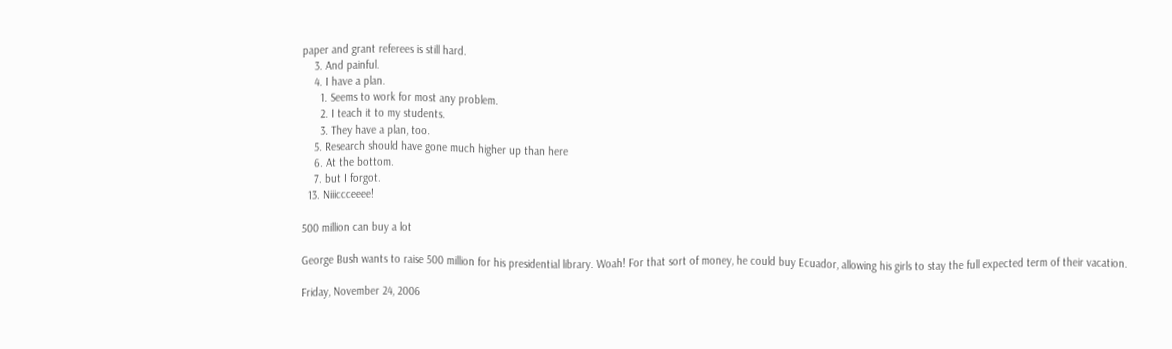paper and grant referees is still hard.
    3. And painful.
    4. I have a plan.
      1. Seems to work for most any problem.
      2. I teach it to my students.
      3. They have a plan, too.
    5. Research should have gone much higher up than here
    6. At the bottom.
    7. but I forgot.
  13. Niiiccceeee!

500 million can buy a lot

George Bush wants to raise 500 million for his presidential library. Woah! For that sort of money, he could buy Ecuador, allowing his girls to stay the full expected term of their vacation.

Friday, November 24, 2006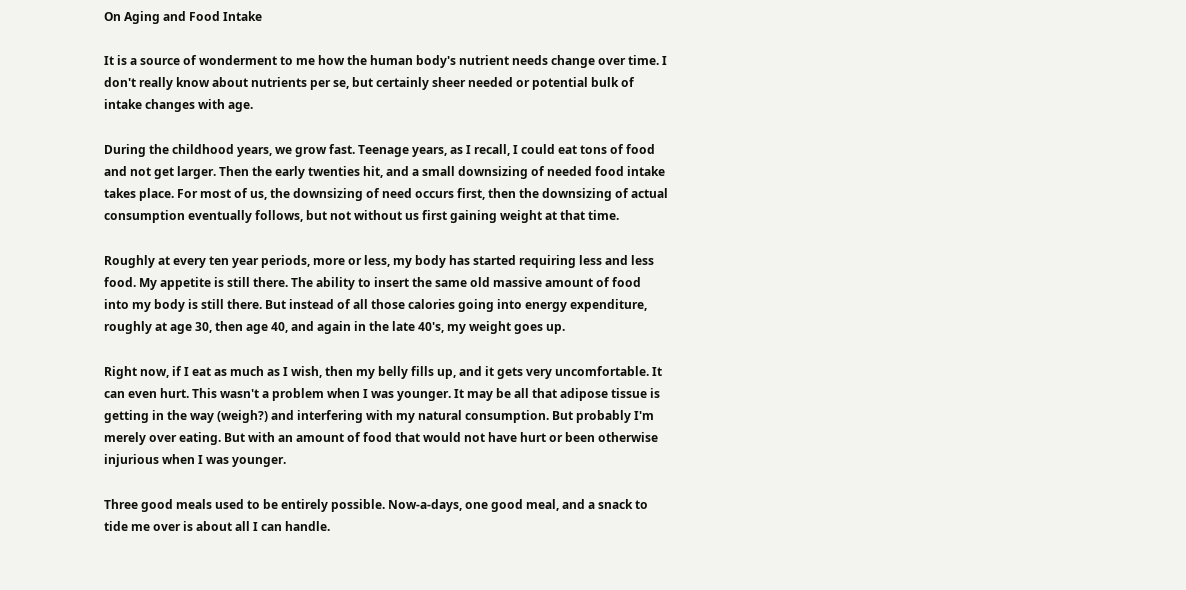On Aging and Food Intake

It is a source of wonderment to me how the human body's nutrient needs change over time. I don't really know about nutrients per se, but certainly sheer needed or potential bulk of intake changes with age.

During the childhood years, we grow fast. Teenage years, as I recall, I could eat tons of food and not get larger. Then the early twenties hit, and a small downsizing of needed food intake takes place. For most of us, the downsizing of need occurs first, then the downsizing of actual consumption eventually follows, but not without us first gaining weight at that time.

Roughly at every ten year periods, more or less, my body has started requiring less and less food. My appetite is still there. The ability to insert the same old massive amount of food into my body is still there. But instead of all those calories going into energy expenditure, roughly at age 30, then age 40, and again in the late 40's, my weight goes up.

Right now, if I eat as much as I wish, then my belly fills up, and it gets very uncomfortable. It can even hurt. This wasn't a problem when I was younger. It may be all that adipose tissue is getting in the way (weigh?) and interfering with my natural consumption. But probably I'm merely over eating. But with an amount of food that would not have hurt or been otherwise injurious when I was younger.

Three good meals used to be entirely possible. Now-a-days, one good meal, and a snack to tide me over is about all I can handle.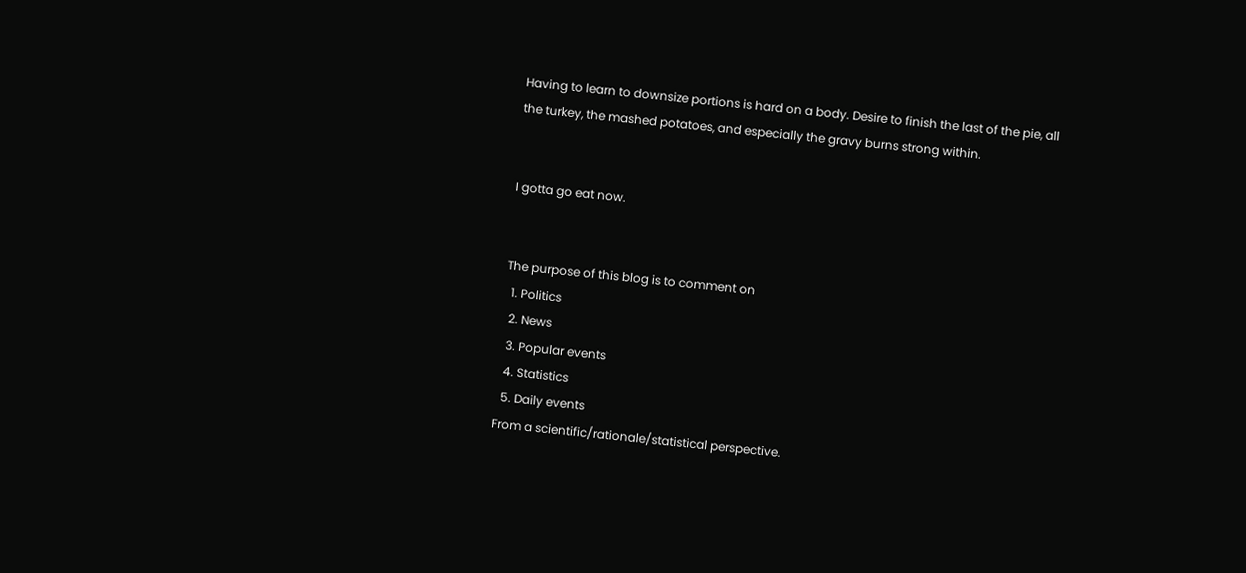Having to learn to downsize portions is hard on a body. Desire to finish the last of the pie, all the turkey, the mashed potatoes, and especially the gravy burns strong within.


I gotta go eat now.


The purpose of this blog is to comment on
  1. Politics
  2. News
  3. Popular events
  4. Statistics
  5. Daily events
From a scientific/rationale/statistical perspective.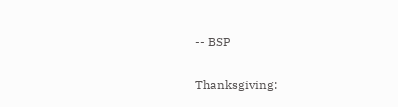-- BSP

Thanksgiving: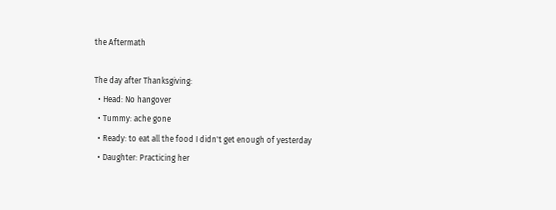the Aftermath

The day after Thanksgiving:
  • Head: No hangover
  • Tummy: ache gone
  • Ready: to eat all the food I didn't get enough of yesterday
  • Daughter: Practicing her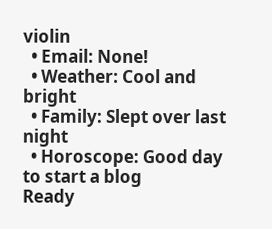violin
  • Email: None!
  • Weather: Cool and bright
  • Family: Slept over last night
  • Horoscope: Good day to start a blog
Ready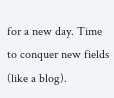for a new day. Time to conquer new fields (like a blog).